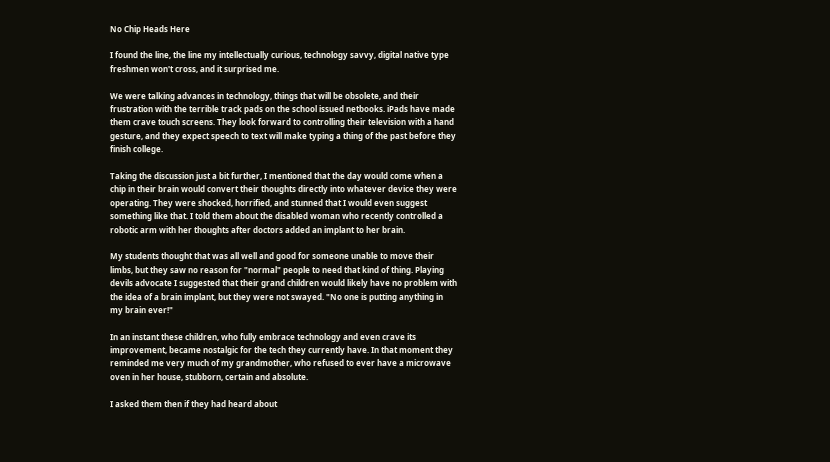No Chip Heads Here

I found the line, the line my intellectually curious, technology savvy, digital native type freshmen won't cross, and it surprised me.

We were talking advances in technology, things that will be obsolete, and their frustration with the terrible track pads on the school issued netbooks. iPads have made them crave touch screens. They look forward to controlling their television with a hand gesture, and they expect speech to text will make typing a thing of the past before they finish college.

Taking the discussion just a bit further, I mentioned that the day would come when a chip in their brain would convert their thoughts directly into whatever device they were operating. They were shocked, horrified, and stunned that I would even suggest something like that. I told them about the disabled woman who recently controlled a robotic arm with her thoughts after doctors added an implant to her brain.

My students thought that was all well and good for someone unable to move their limbs, but they saw no reason for "normal" people to need that kind of thing. Playing devils advocate I suggested that their grand children would likely have no problem with the idea of a brain implant, but they were not swayed. "No one is putting anything in my brain ever!"

In an instant these children, who fully embrace technology and even crave its improvement, became nostalgic for the tech they currently have. In that moment they reminded me very much of my grandmother, who refused to ever have a microwave oven in her house, stubborn, certain and absolute.

I asked them then if they had heard about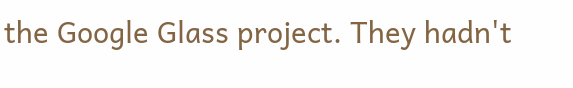the Google Glass project. They hadn't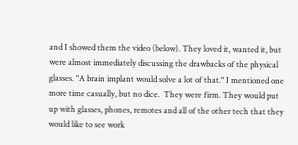and I showed them the video (below). They loved it, wanted it, but were almost immediately discussing the drawbacks of the physical glasses. "A brain implant would solve a lot of that." I mentioned one more time casually, but no dice.  They were firm. They would put up with glasses, phones, remotes and all of the other tech that they would like to see work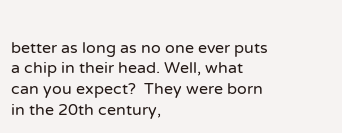better as long as no one ever puts a chip in their head. Well, what can you expect?  They were born in the 20th century,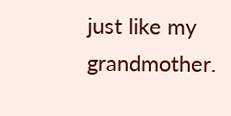just like my grandmother.